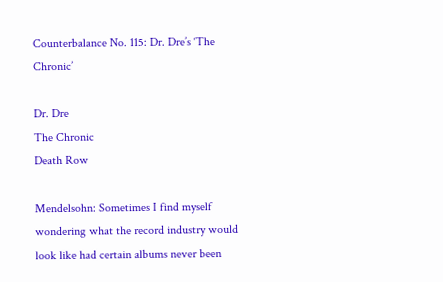Counterbalance No. 115: Dr. Dre’s ‘The Chronic’

Dr. Dre
The Chronic
Death Row

Mendelsohn: Sometimes I find myself wondering what the record industry would look like had certain albums never been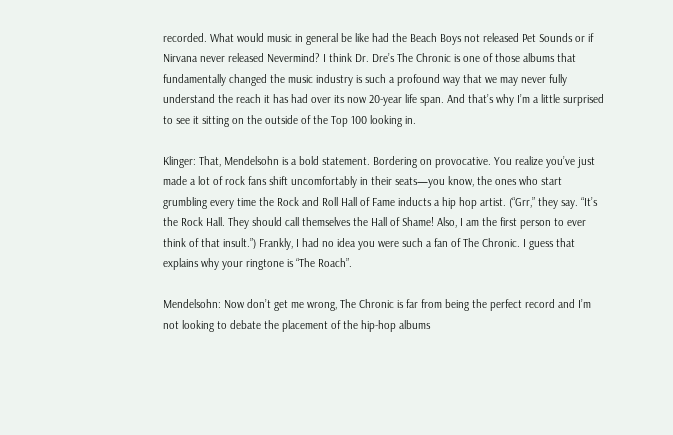recorded. What would music in general be like had the Beach Boys not released Pet Sounds or if Nirvana never released Nevermind? I think Dr. Dre’s The Chronic is one of those albums that fundamentally changed the music industry is such a profound way that we may never fully understand the reach it has had over its now 20-year life span. And that’s why I’m a little surprised to see it sitting on the outside of the Top 100 looking in.

Klinger: That, Mendelsohn is a bold statement. Bordering on provocative. You realize you’ve just made a lot of rock fans shift uncomfortably in their seats—you know, the ones who start grumbling every time the Rock and Roll Hall of Fame inducts a hip hop artist. (“Grr,” they say. “It’s the Rock Hall. They should call themselves the Hall of Shame! Also, I am the first person to ever think of that insult.”) Frankly, I had no idea you were such a fan of The Chronic. I guess that explains why your ringtone is “The Roach”.

Mendelsohn: Now don’t get me wrong, The Chronic is far from being the perfect record and I’m not looking to debate the placement of the hip-hop albums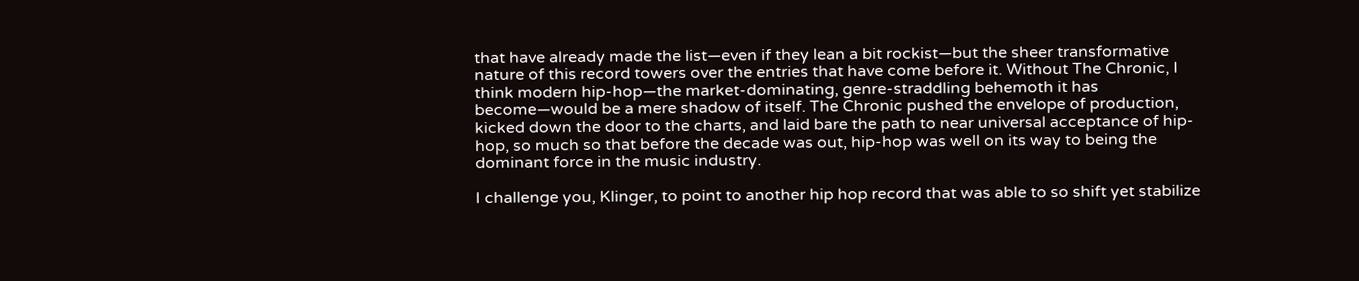that have already made the list—even if they lean a bit rockist—but the sheer transformative nature of this record towers over the entries that have come before it. Without The Chronic, I think modern hip-hop—the market-dominating, genre-straddling behemoth it has become—would be a mere shadow of itself. The Chronic pushed the envelope of production, kicked down the door to the charts, and laid bare the path to near universal acceptance of hip-hop, so much so that before the decade was out, hip-hop was well on its way to being the dominant force in the music industry.

I challenge you, Klinger, to point to another hip hop record that was able to so shift yet stabilize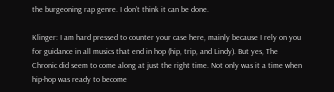the burgeoning rap genre. I don’t think it can be done.

Klinger: I am hard pressed to counter your case here, mainly because I rely on you for guidance in all musics that end in hop (hip, trip, and Lindy). But yes, The Chronic did seem to come along at just the right time. Not only was it a time when hip-hop was ready to become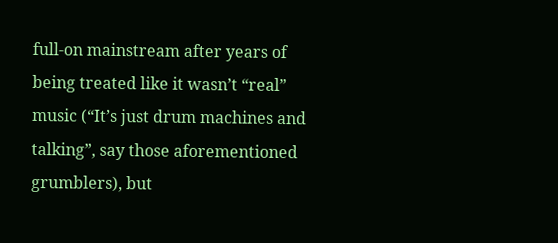full-on mainstream after years of being treated like it wasn’t “real” music (“It’s just drum machines and talking”, say those aforementioned grumblers), but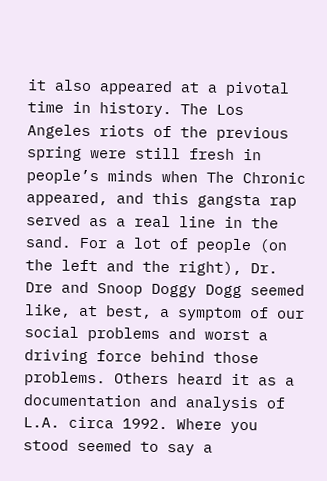it also appeared at a pivotal time in history. The Los Angeles riots of the previous spring were still fresh in people’s minds when The Chronic appeared, and this gangsta rap served as a real line in the sand. For a lot of people (on the left and the right), Dr. Dre and Snoop Doggy Dogg seemed like, at best, a symptom of our social problems and worst a driving force behind those problems. Others heard it as a documentation and analysis of L.A. circa 1992. Where you stood seemed to say a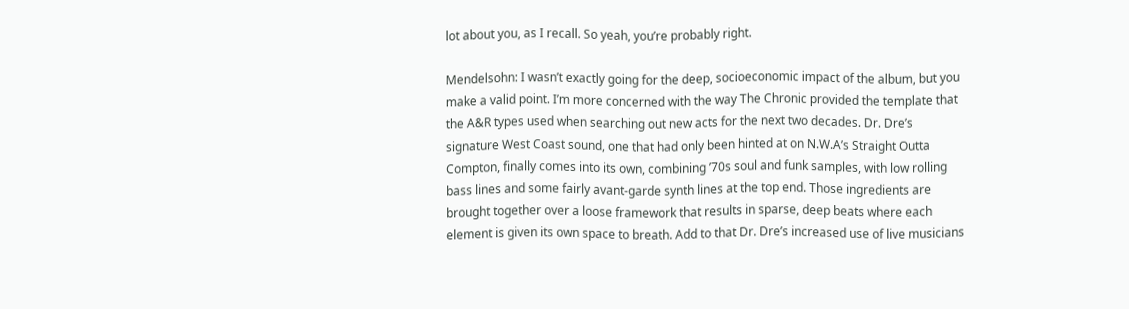lot about you, as I recall. So yeah, you’re probably right.

Mendelsohn: I wasn’t exactly going for the deep, socioeconomic impact of the album, but you make a valid point. I’m more concerned with the way The Chronic provided the template that the A&R types used when searching out new acts for the next two decades. Dr. Dre’s signature West Coast sound, one that had only been hinted at on N.W.A’s Straight Outta Compton, finally comes into its own, combining ’70s soul and funk samples, with low rolling bass lines and some fairly avant-garde synth lines at the top end. Those ingredients are brought together over a loose framework that results in sparse, deep beats where each element is given its own space to breath. Add to that Dr. Dre’s increased use of live musicians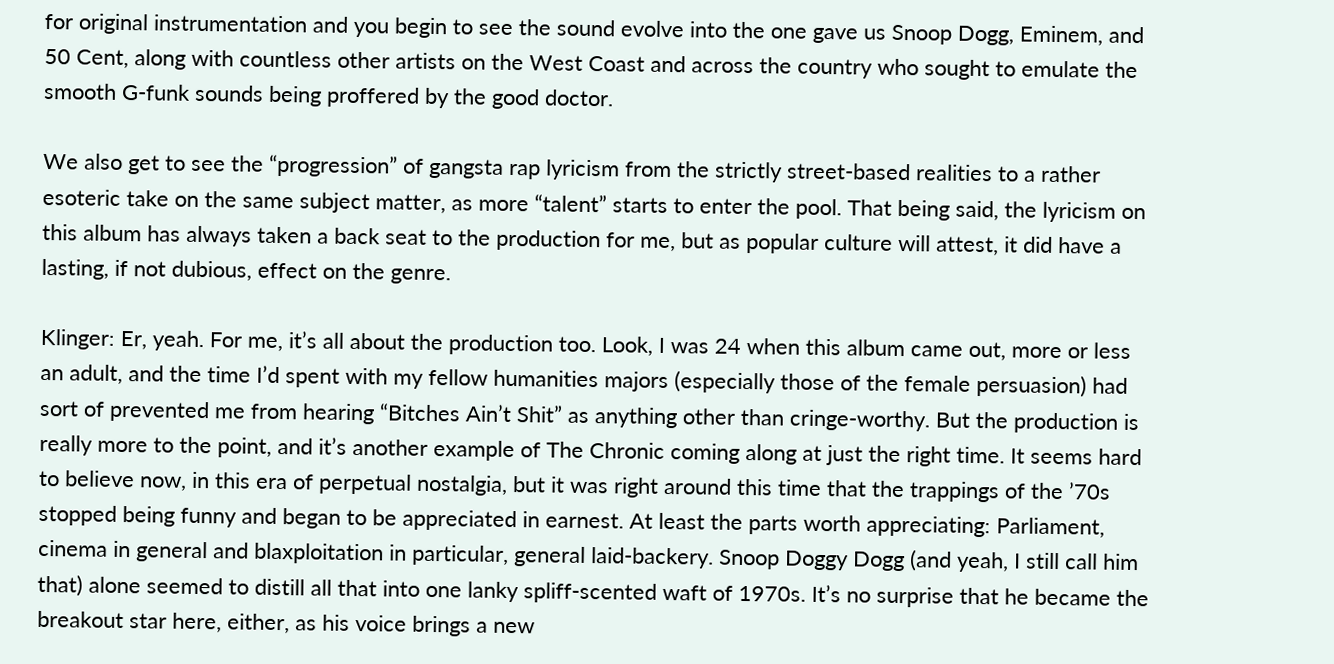for original instrumentation and you begin to see the sound evolve into the one gave us Snoop Dogg, Eminem, and 50 Cent, along with countless other artists on the West Coast and across the country who sought to emulate the smooth G-funk sounds being proffered by the good doctor.

We also get to see the “progression” of gangsta rap lyricism from the strictly street-based realities to a rather esoteric take on the same subject matter, as more “talent” starts to enter the pool. That being said, the lyricism on this album has always taken a back seat to the production for me, but as popular culture will attest, it did have a lasting, if not dubious, effect on the genre.

Klinger: Er, yeah. For me, it’s all about the production too. Look, I was 24 when this album came out, more or less an adult, and the time I’d spent with my fellow humanities majors (especially those of the female persuasion) had sort of prevented me from hearing “Bitches Ain’t Shit” as anything other than cringe-worthy. But the production is really more to the point, and it’s another example of The Chronic coming along at just the right time. It seems hard to believe now, in this era of perpetual nostalgia, but it was right around this time that the trappings of the ’70s stopped being funny and began to be appreciated in earnest. At least the parts worth appreciating: Parliament, cinema in general and blaxploitation in particular, general laid-backery. Snoop Doggy Dogg (and yeah, I still call him that) alone seemed to distill all that into one lanky spliff-scented waft of 1970s. It’s no surprise that he became the breakout star here, either, as his voice brings a new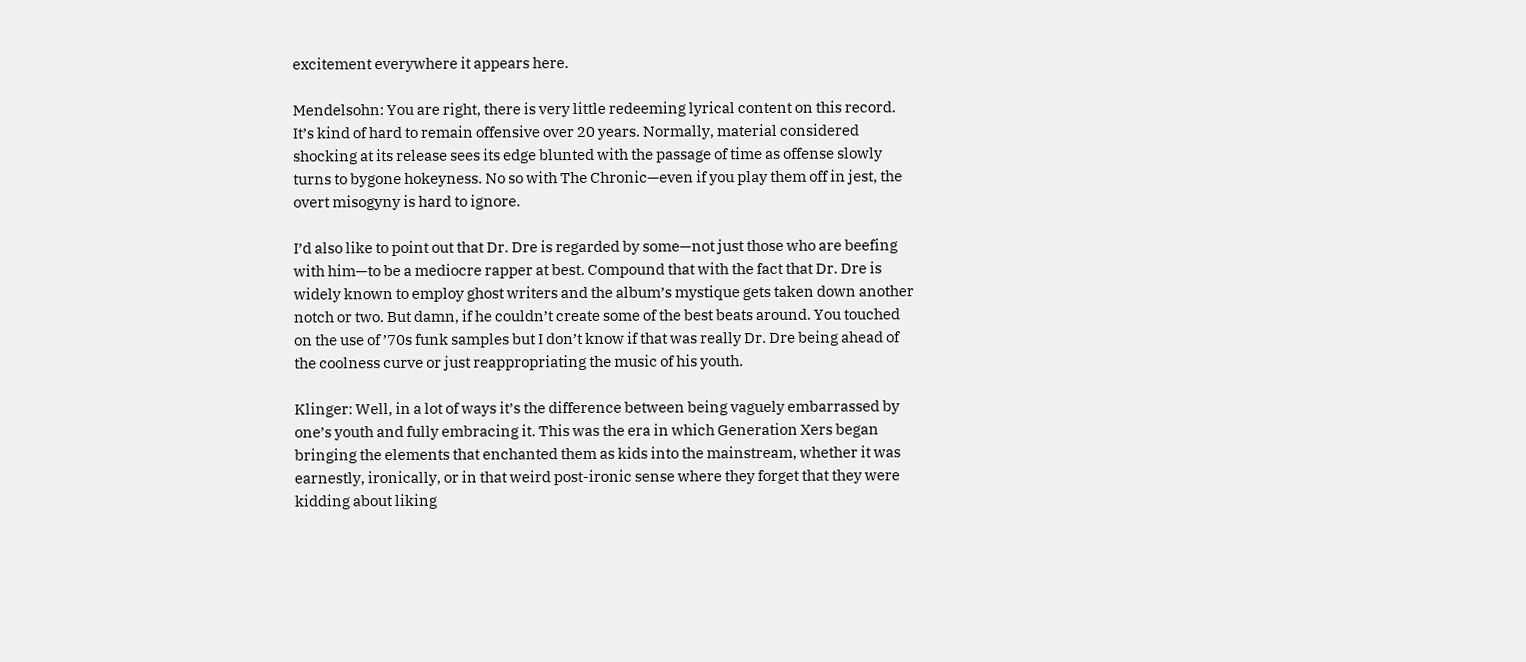excitement everywhere it appears here.

Mendelsohn: You are right, there is very little redeeming lyrical content on this record. It’s kind of hard to remain offensive over 20 years. Normally, material considered shocking at its release sees its edge blunted with the passage of time as offense slowly turns to bygone hokeyness. No so with The Chronic—even if you play them off in jest, the overt misogyny is hard to ignore.

I’d also like to point out that Dr. Dre is regarded by some—not just those who are beefing with him—to be a mediocre rapper at best. Compound that with the fact that Dr. Dre is widely known to employ ghost writers and the album’s mystique gets taken down another notch or two. But damn, if he couldn’t create some of the best beats around. You touched on the use of ’70s funk samples but I don’t know if that was really Dr. Dre being ahead of the coolness curve or just reappropriating the music of his youth.

Klinger: Well, in a lot of ways it’s the difference between being vaguely embarrassed by one’s youth and fully embracing it. This was the era in which Generation Xers began bringing the elements that enchanted them as kids into the mainstream, whether it was earnestly, ironically, or in that weird post-ironic sense where they forget that they were kidding about liking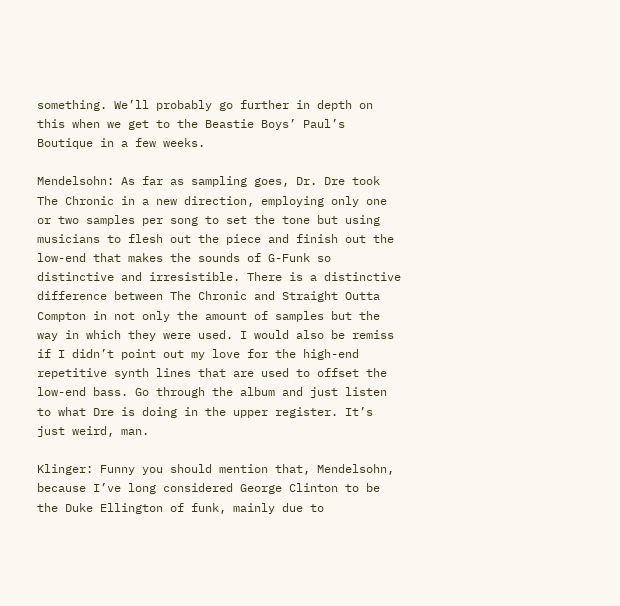something. We’ll probably go further in depth on this when we get to the Beastie Boys’ Paul’s Boutique in a few weeks.

Mendelsohn: As far as sampling goes, Dr. Dre took The Chronic in a new direction, employing only one or two samples per song to set the tone but using musicians to flesh out the piece and finish out the low-end that makes the sounds of G-Funk so distinctive and irresistible. There is a distinctive difference between The Chronic and Straight Outta Compton in not only the amount of samples but the way in which they were used. I would also be remiss if I didn’t point out my love for the high-end repetitive synth lines that are used to offset the low-end bass. Go through the album and just listen to what Dre is doing in the upper register. It’s just weird, man.

Klinger: Funny you should mention that, Mendelsohn, because I’ve long considered George Clinton to be the Duke Ellington of funk, mainly due to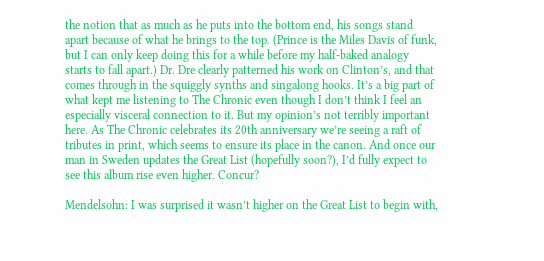the notion that as much as he puts into the bottom end, his songs stand apart because of what he brings to the top. (Prince is the Miles Davis of funk, but I can only keep doing this for a while before my half-baked analogy starts to fall apart.) Dr. Dre clearly patterned his work on Clinton’s, and that comes through in the squiggly synths and singalong hooks. It’s a big part of what kept me listening to The Chronic even though I don’t think I feel an especially visceral connection to it. But my opinion’s not terribly important here. As The Chronic celebrates its 20th anniversary we’re seeing a raft of tributes in print, which seems to ensure its place in the canon. And once our man in Sweden updates the Great List (hopefully soon?), I’d fully expect to see this album rise even higher. Concur?

Mendelsohn: I was surprised it wasn’t higher on the Great List to begin with,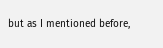but as I mentioned before,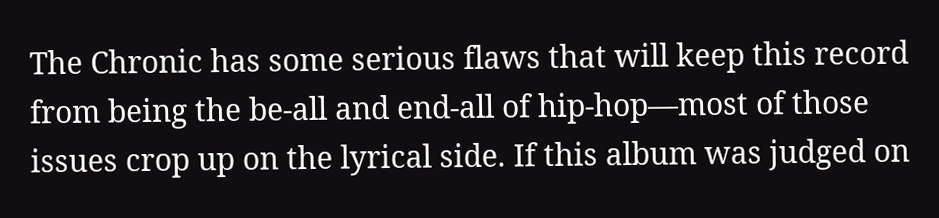The Chronic has some serious flaws that will keep this record from being the be-all and end-all of hip-hop—most of those issues crop up on the lyrical side. If this album was judged on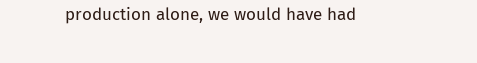production alone, we would have had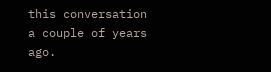this conversation a couple of years ago.